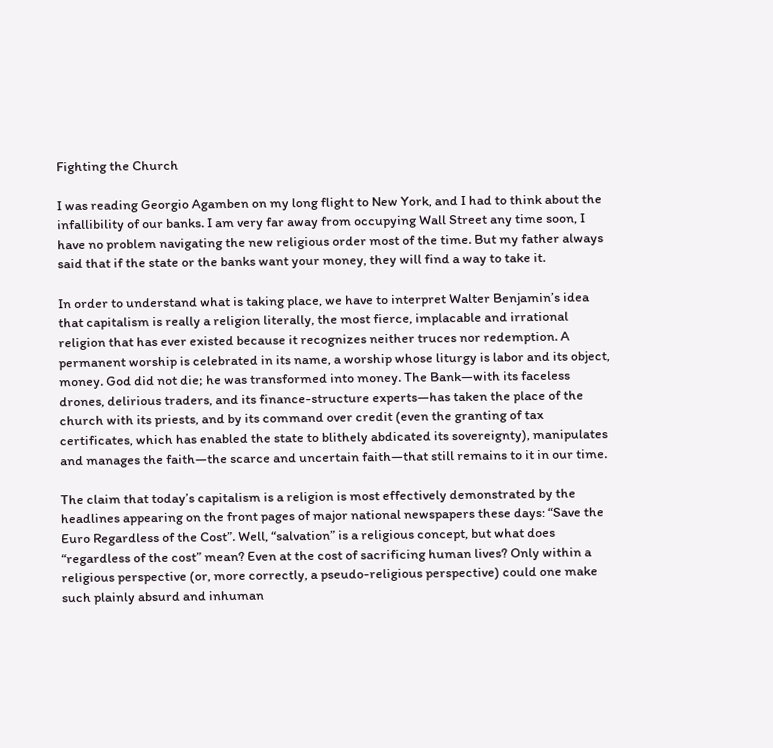Fighting the Church

I was reading Georgio Agamben on my long flight to New York, and I had to think about the infallibility of our banks. I am very far away from occupying Wall Street any time soon, I have no problem navigating the new religious order most of the time. But my father always said that if the state or the banks want your money, they will find a way to take it.

In order to understand what is taking place, we have to interpret Walter Benjamin’s idea that capitalism is really a religion literally, the most fierce, implacable and irrational religion that has ever existed because it recognizes neither truces nor redemption. A permanent worship is celebrated in its name, a worship whose liturgy is labor and its object, money. God did not die; he was transformed into money. The Bank—with its faceless drones, delirious traders, and its finance-structure experts—has taken the place of the church with its priests, and by its command over credit (even the granting of tax certificates, which has enabled the state to blithely abdicated its sovereignty), manipulates and manages the faith—the scarce and uncertain faith—that still remains to it in our time.

The claim that today’s capitalism is a religion is most effectively demonstrated by the headlines appearing on the front pages of major national newspapers these days: “Save the Euro Regardless of the Cost”. Well, “salvation” is a religious concept, but what does “regardless of the cost” mean? Even at the cost of sacrificing human lives? Only within a religious perspective (or, more correctly, a pseudo-religious perspective) could one make such plainly absurd and inhuman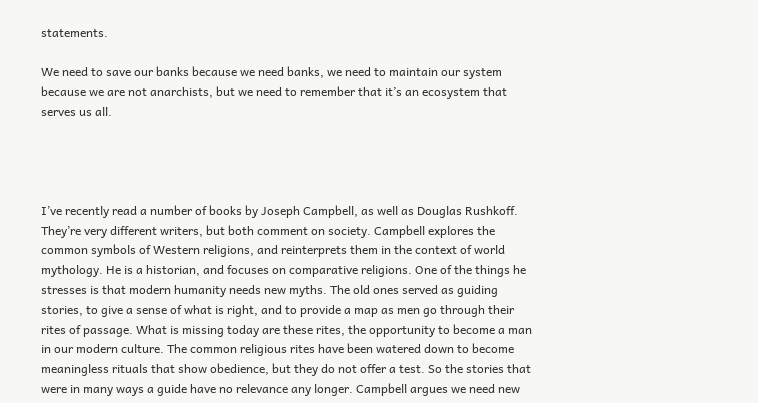statements.

We need to save our banks because we need banks, we need to maintain our system because we are not anarchists, but we need to remember that it’s an ecosystem that serves us all.




I’ve recently read a number of books by Joseph Campbell, as well as Douglas Rushkoff. They’re very different writers, but both comment on society. Campbell explores the common symbols of Western religions, and reinterprets them in the context of world mythology. He is a historian, and focuses on comparative religions. One of the things he stresses is that modern humanity needs new myths. The old ones served as guiding stories, to give a sense of what is right, and to provide a map as men go through their rites of passage. What is missing today are these rites, the opportunity to become a man in our modern culture. The common religious rites have been watered down to become meaningless rituals that show obedience, but they do not offer a test. So the stories that were in many ways a guide have no relevance any longer. Campbell argues we need new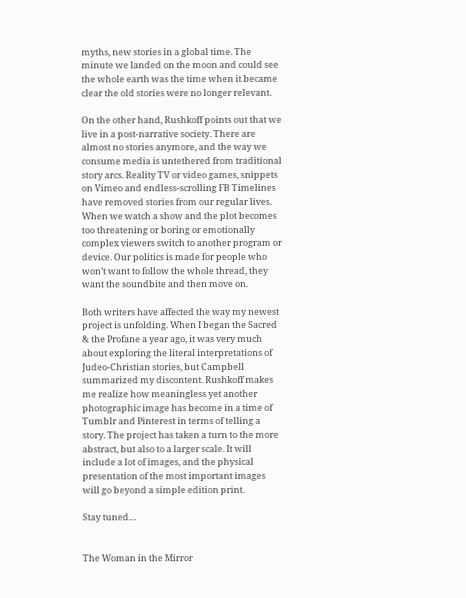myths, new stories in a global time. The minute we landed on the moon and could see the whole earth was the time when it became clear the old stories were no longer relevant.

On the other hand, Rushkoff points out that we live in a post-narrative society. There are almost no stories anymore, and the way we consume media is untethered from traditional story arcs. Reality TV or video games, snippets on Vimeo and endless-scrolling FB Timelines have removed stories from our regular lives. When we watch a show and the plot becomes too threatening or boring or emotionally complex viewers switch to another program or device. Our politics is made for people who won’t want to follow the whole thread, they want the soundbite and then move on.

Both writers have affected the way my newest project is unfolding. When I began the Sacred & the Profane a year ago, it was very much about exploring the literal interpretations of Judeo-Christian stories, but Campbell summarized my discontent. Rushkoff makes me realize how meaningless yet another photographic image has become in a time of Tumblr and Pinterest in terms of telling a story. The project has taken a turn to the more abstract, but also to a larger scale. It will include a lot of images, and the physical presentation of the most important images will go beyond a simple edition print.

Stay tuned…


The Woman in the Mirror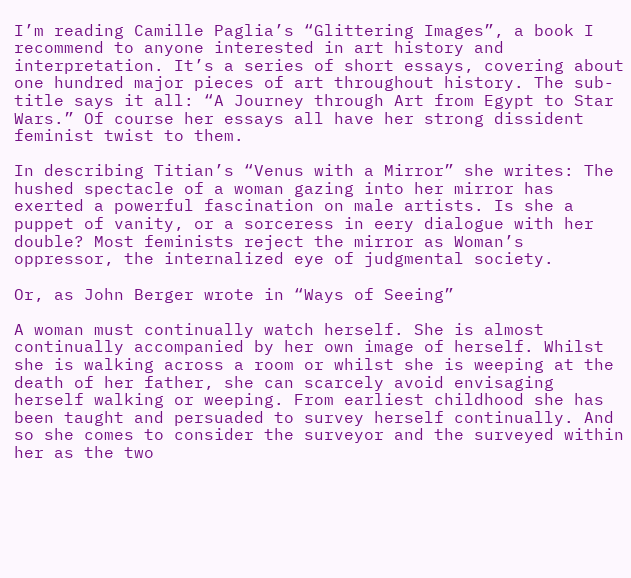I’m reading Camille Paglia’s “Glittering Images”, a book I recommend to anyone interested in art history and interpretation. It’s a series of short essays, covering about one hundred major pieces of art throughout history. The sub-title says it all: “A Journey through Art from Egypt to Star Wars.” Of course her essays all have her strong dissident feminist twist to them.

In describing Titian’s “Venus with a Mirror” she writes: The hushed spectacle of a woman gazing into her mirror has exerted a powerful fascination on male artists. Is she a puppet of vanity, or a sorceress in eery dialogue with her double? Most feminists reject the mirror as Woman’s oppressor, the internalized eye of judgmental society.

Or, as John Berger wrote in “Ways of Seeing”

A woman must continually watch herself. She is almost continually accompanied by her own image of herself. Whilst she is walking across a room or whilst she is weeping at the death of her father, she can scarcely avoid envisaging herself walking or weeping. From earliest childhood she has been taught and persuaded to survey herself continually. And so she comes to consider the surveyor and the surveyed within her as the two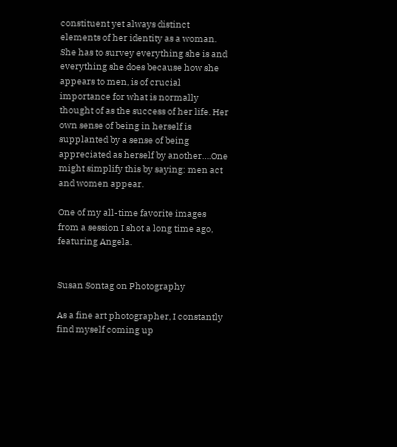constituent yet always distinct elements of her identity as a woman. She has to survey everything she is and everything she does because how she appears to men, is of crucial importance for what is normally thought of as the success of her life. Her own sense of being in herself is supplanted by a sense of being appreciated as herself by another….One might simplify this by saying: men act and women appear.

One of my all-time favorite images from a session I shot a long time ago, featuring Angela.


Susan Sontag on Photography

As a fine art photographer, I constantly find myself coming up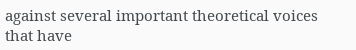against several important theoretical voices that have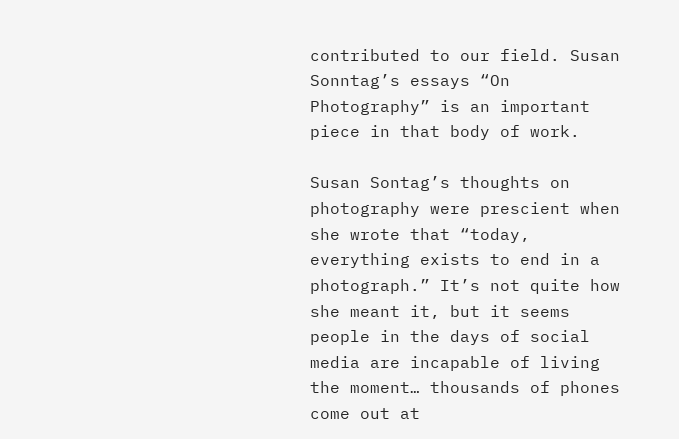contributed to our field. Susan Sonntag’s essays “On Photography” is an important piece in that body of work.

Susan Sontag’s thoughts on photography were prescient when she wrote that “today, everything exists to end in a photograph.” It’s not quite how she meant it, but it seems people in the days of social media are incapable of living the moment… thousands of phones come out at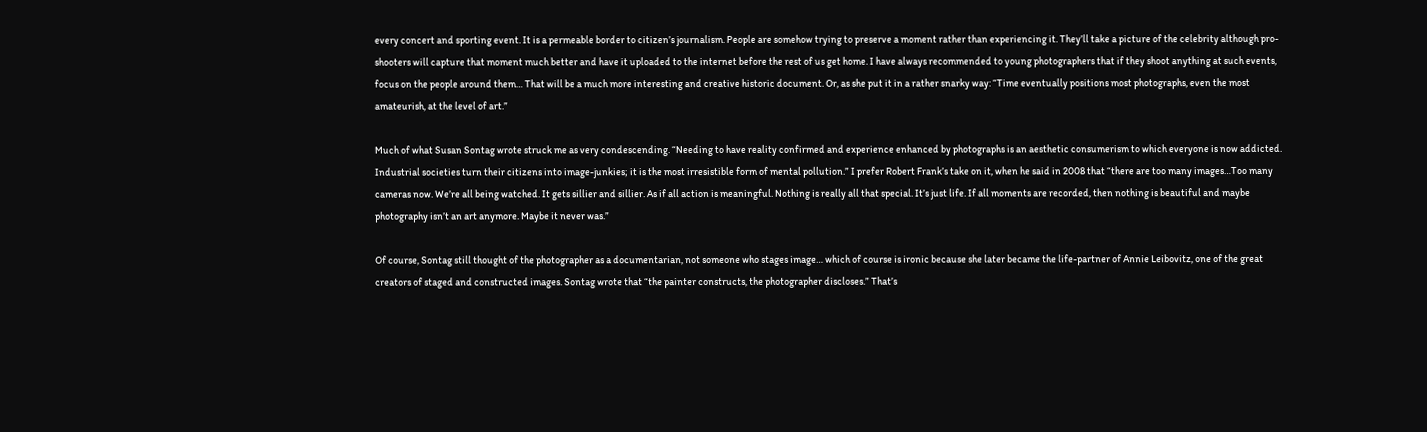every concert and sporting event. It is a permeable border to citizen’s journalism. People are somehow trying to preserve a moment rather than experiencing it. They’ll take a picture of the celebrity although pro-shooters will capture that moment much better and have it uploaded to the internet before the rest of us get home. I have always recommended to young photographers that if they shoot anything at such events, focus on the people around them… That will be a much more interesting and creative historic document. Or, as she put it in a rather snarky way: “Time eventually positions most photographs, even the most amateurish, at the level of art.”

Much of what Susan Sontag wrote struck me as very condescending. “Needing to have reality confirmed and experience enhanced by photographs is an aesthetic consumerism to which everyone is now addicted. Industrial societies turn their citizens into image-junkies; it is the most irresistible form of mental pollution.” I prefer Robert Frank’s take on it, when he said in 2008 that “there are too many images…Too many cameras now. We’re all being watched. It gets sillier and sillier. As if all action is meaningful. Nothing is really all that special. It’s just life. If all moments are recorded, then nothing is beautiful and maybe photography isn’t an art anymore. Maybe it never was.”

Of course, Sontag still thought of the photographer as a documentarian, not someone who stages image… which of course is ironic because she later became the life-partner of Annie Leibovitz, one of the great creators of staged and constructed images. Sontag wrote that “the painter constructs, the photographer discloses.” That’s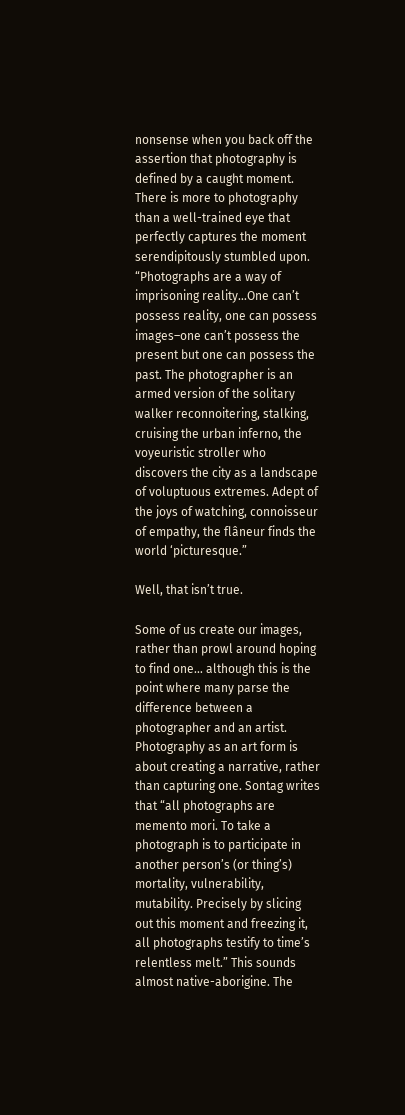nonsense when you back off the assertion that photography is defined by a caught moment. There is more to photography than a well-trained eye that perfectly captures the moment serendipitously stumbled upon. “Photographs are a way of imprisoning reality…One can’t possess reality, one can possess images–one can’t possess the present but one can possess the past. The photographer is an armed version of the solitary walker reconnoitering, stalking, cruising the urban inferno, the voyeuristic stroller who discovers the city as a landscape of voluptuous extremes. Adept of the joys of watching, connoisseur of empathy, the flâneur finds the world ‘picturesque.”

Well, that isn’t true.

Some of us create our images, rather than prowl around hoping to find one… although this is the point where many parse the difference between a photographer and an artist. Photography as an art form is about creating a narrative, rather than capturing one. Sontag writes that “all photographs are memento mori. To take a photograph is to participate in another person’s (or thing’s) mortality, vulnerability, mutability. Precisely by slicing out this moment and freezing it, all photographs testify to time’s relentless melt.” This sounds almost native-aborigine. The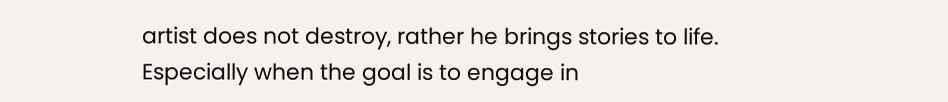artist does not destroy, rather he brings stories to life. Especially when the goal is to engage in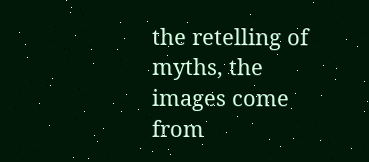the retelling of myths, the images come from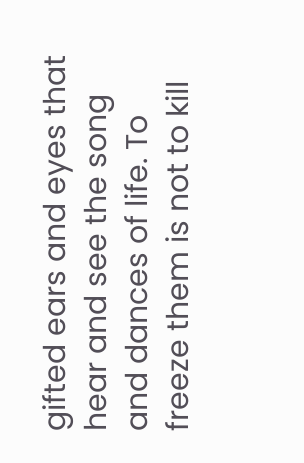gifted ears and eyes that hear and see the song and dances of life. To freeze them is not to kill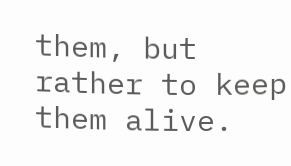them, but rather to keep them alive.